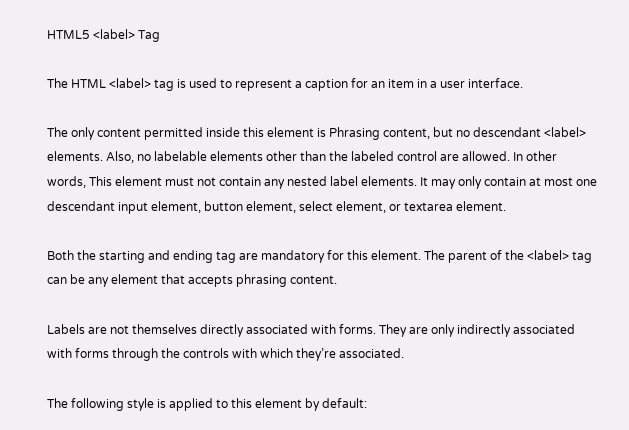HTML5 <label> Tag

The HTML <label> tag is used to represent a caption for an item in a user interface.

The only content permitted inside this element is Phrasing content, but no descendant <label> elements. Also, no labelable elements other than the labeled control are allowed. In other words, This element must not contain any nested label elements. It may only contain at most one descendant input element, button element, select element, or textarea element.

Both the starting and ending tag are mandatory for this element. The parent of the <label> tag can be any element that accepts phrasing content.

Labels are not themselves directly associated with forms. They are only indirectly associated with forms through the controls with which they’re associated.

The following style is applied to this element by default: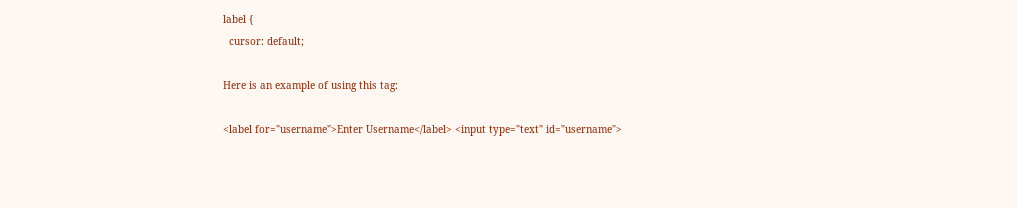label {
  cursor: default;

Here is an example of using this tag:

<label for="username">Enter Username</label> <input type="text" id="username">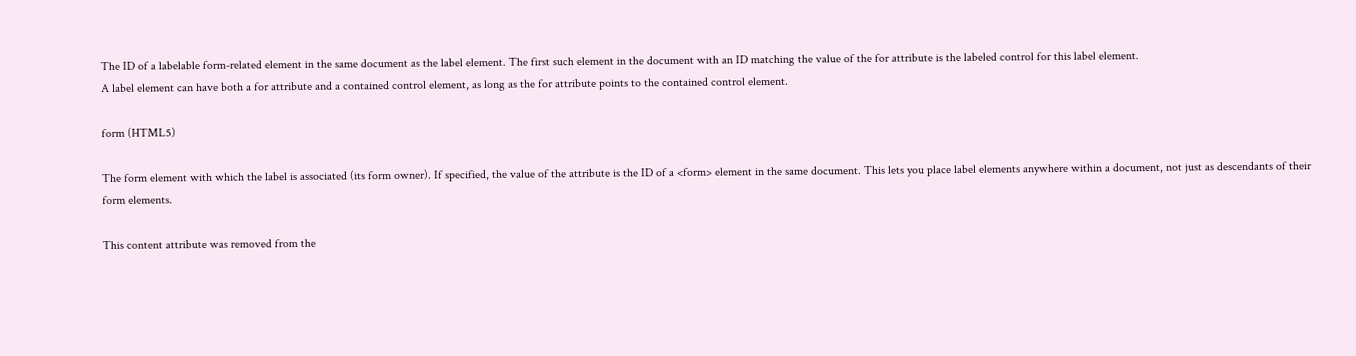The ID of a labelable form-related element in the same document as the label element. The first such element in the document with an ID matching the value of the for attribute is the labeled control for this label element.
A label element can have both a for attribute and a contained control element, as long as the for attribute points to the contained control element.

form (HTML5)

The form element with which the label is associated (its form owner). If specified, the value of the attribute is the ID of a <form> element in the same document. This lets you place label elements anywhere within a document, not just as descendants of their form elements.

This content attribute was removed from the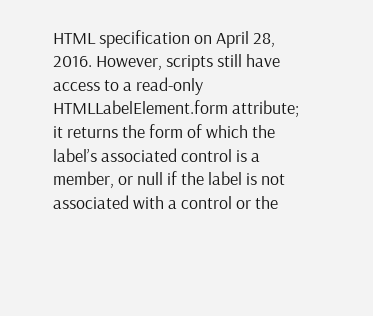HTML specification on April 28, 2016. However, scripts still have access to a read-only HTMLLabelElement.form attribute; it returns the form of which the label’s associated control is a member, or null if the label is not associated with a control or the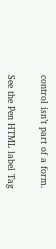control isn’t part of a form.


See the Pen HTML label Tag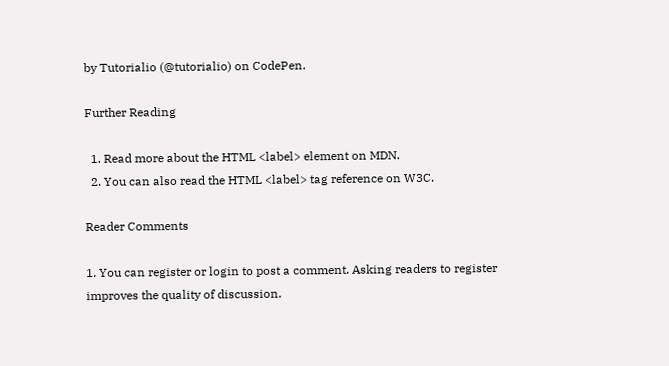by Tutorialio (@tutorialio) on CodePen.

Further Reading

  1. Read more about the HTML <label> element on MDN.
  2. You can also read the HTML <label> tag reference on W3C.

Reader Comments

1. You can register or login to post a comment. Asking readers to register improves the quality of discussion.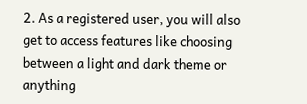2. As a registered user, you will also get to access features like choosing between a light and dark theme or anything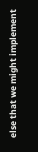else that we might implement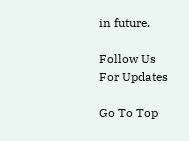in future.

Follow Us For Updates

Go To Top